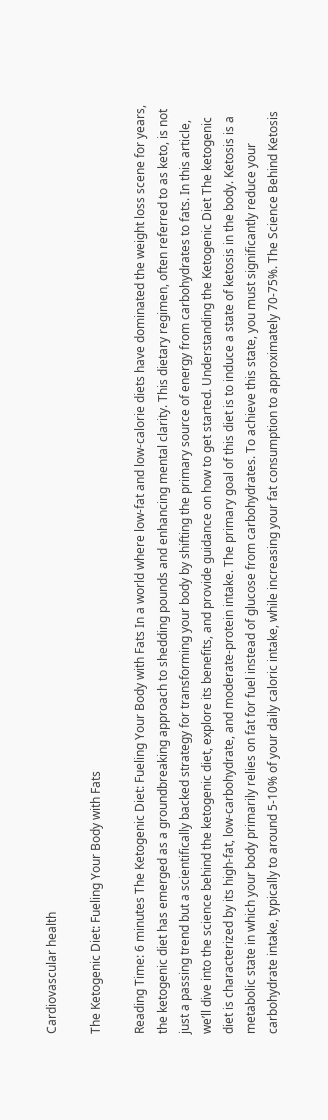Cardiovascular health

The Ketogenic Diet: Fueling Your Body with Fats

Reading Time: 6 minutes The Ketogenic Diet: Fueling Your Body with Fats In a world where low-fat and low-calorie diets have dominated the weight loss scene for years, the ketogenic diet has emerged as a groundbreaking approach to shedding pounds and enhancing mental clarity. This dietary regimen, often referred to as keto, is not just a passing trend but a scientifically backed strategy for transforming your body by shifting the primary source of energy from carbohydrates to fats. In this article, we’ll dive into the science behind the ketogenic diet, explore its benefits, and provide guidance on how to get started. Understanding the Ketogenic Diet The ketogenic diet is characterized by its high-fat, low-carbohydrate, and moderate-protein intake. The primary goal of this diet is to induce a state of ketosis in the body. Ketosis is a metabolic state in which your body primarily relies on fat for fuel instead of glucose from carbohydrates. To achieve this state, you must significantly reduce your carbohydrate intake, typically to around 5-10% of your daily caloric intake, while increasing your fat consumption to approximately 70-75%. The Science Behind Ketosis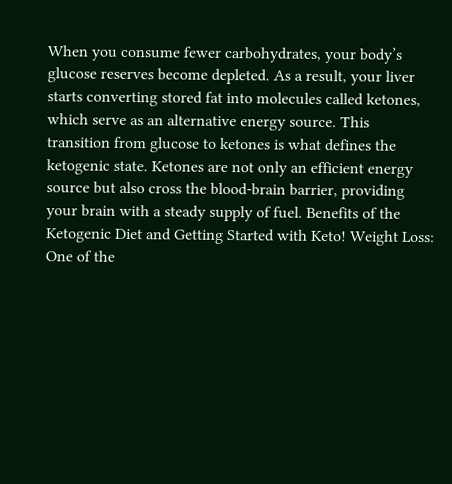When you consume fewer carbohydrates, your body’s glucose reserves become depleted. As a result, your liver starts converting stored fat into molecules called ketones, which serve as an alternative energy source. This transition from glucose to ketones is what defines the ketogenic state. Ketones are not only an efficient energy source but also cross the blood-brain barrier, providing your brain with a steady supply of fuel. Benefits of the Ketogenic Diet and Getting Started with Keto! Weight Loss: One of the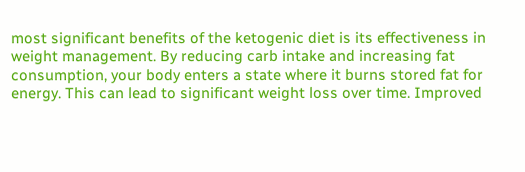most significant benefits of the ketogenic diet is its effectiveness in weight management. By reducing carb intake and increasing fat consumption, your body enters a state where it burns stored fat for energy. This can lead to significant weight loss over time. Improved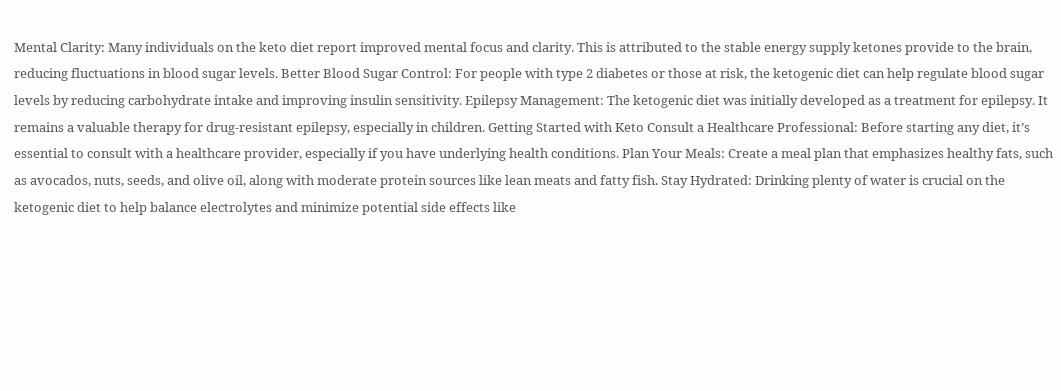Mental Clarity: Many individuals on the keto diet report improved mental focus and clarity. This is attributed to the stable energy supply ketones provide to the brain, reducing fluctuations in blood sugar levels. Better Blood Sugar Control: For people with type 2 diabetes or those at risk, the ketogenic diet can help regulate blood sugar levels by reducing carbohydrate intake and improving insulin sensitivity. Epilepsy Management: The ketogenic diet was initially developed as a treatment for epilepsy. It remains a valuable therapy for drug-resistant epilepsy, especially in children. Getting Started with Keto Consult a Healthcare Professional: Before starting any diet, it’s essential to consult with a healthcare provider, especially if you have underlying health conditions. Plan Your Meals: Create a meal plan that emphasizes healthy fats, such as avocados, nuts, seeds, and olive oil, along with moderate protein sources like lean meats and fatty fish. Stay Hydrated: Drinking plenty of water is crucial on the ketogenic diet to help balance electrolytes and minimize potential side effects like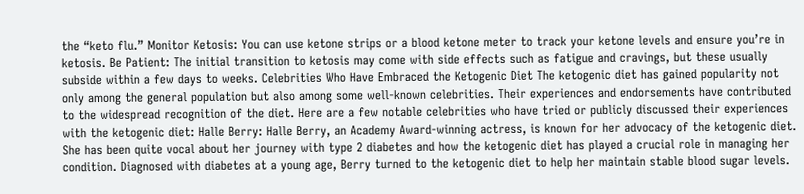the “keto flu.” Monitor Ketosis: You can use ketone strips or a blood ketone meter to track your ketone levels and ensure you’re in ketosis. Be Patient: The initial transition to ketosis may come with side effects such as fatigue and cravings, but these usually subside within a few days to weeks. Celebrities Who Have Embraced the Ketogenic Diet The ketogenic diet has gained popularity not only among the general population but also among some well-known celebrities. Their experiences and endorsements have contributed to the widespread recognition of the diet. Here are a few notable celebrities who have tried or publicly discussed their experiences with the ketogenic diet: Halle Berry: Halle Berry, an Academy Award-winning actress, is known for her advocacy of the ketogenic diet. She has been quite vocal about her journey with type 2 diabetes and how the ketogenic diet has played a crucial role in managing her condition. Diagnosed with diabetes at a young age, Berry turned to the ketogenic diet to help her maintain stable blood sugar levels.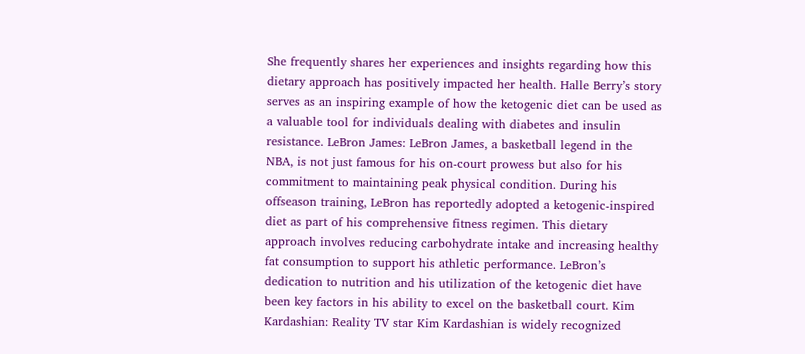She frequently shares her experiences and insights regarding how this dietary approach has positively impacted her health. Halle Berry’s story serves as an inspiring example of how the ketogenic diet can be used as a valuable tool for individuals dealing with diabetes and insulin resistance. LeBron James: LeBron James, a basketball legend in the NBA, is not just famous for his on-court prowess but also for his commitment to maintaining peak physical condition. During his offseason training, LeBron has reportedly adopted a ketogenic-inspired diet as part of his comprehensive fitness regimen. This dietary approach involves reducing carbohydrate intake and increasing healthy fat consumption to support his athletic performance. LeBron’s dedication to nutrition and his utilization of the ketogenic diet have been key factors in his ability to excel on the basketball court. Kim Kardashian: Reality TV star Kim Kardashian is widely recognized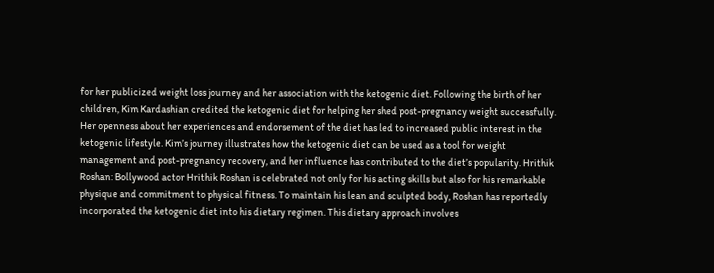for her publicized weight loss journey and her association with the ketogenic diet. Following the birth of her children, Kim Kardashian credited the ketogenic diet for helping her shed post-pregnancy weight successfully. Her openness about her experiences and endorsement of the diet has led to increased public interest in the ketogenic lifestyle. Kim’s journey illustrates how the ketogenic diet can be used as a tool for weight management and post-pregnancy recovery, and her influence has contributed to the diet’s popularity. Hrithik Roshan: Bollywood actor Hrithik Roshan is celebrated not only for his acting skills but also for his remarkable physique and commitment to physical fitness. To maintain his lean and sculpted body, Roshan has reportedly incorporated the ketogenic diet into his dietary regimen. This dietary approach involves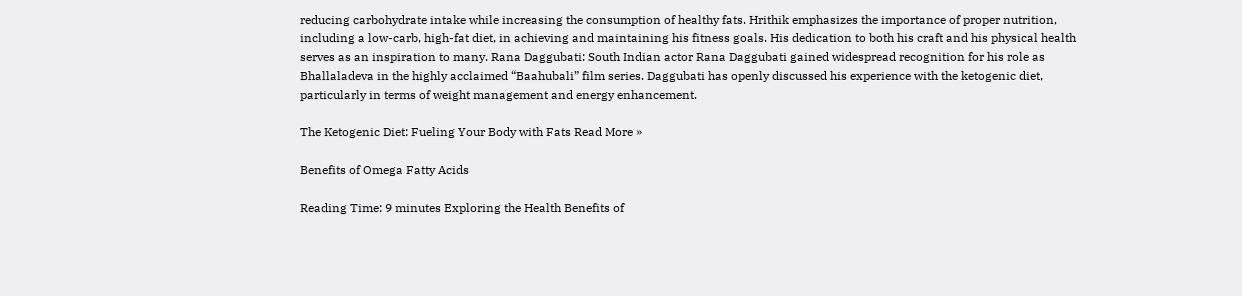reducing carbohydrate intake while increasing the consumption of healthy fats. Hrithik emphasizes the importance of proper nutrition, including a low-carb, high-fat diet, in achieving and maintaining his fitness goals. His dedication to both his craft and his physical health serves as an inspiration to many. Rana Daggubati: South Indian actor Rana Daggubati gained widespread recognition for his role as Bhallaladeva in the highly acclaimed “Baahubali” film series. Daggubati has openly discussed his experience with the ketogenic diet, particularly in terms of weight management and energy enhancement.

The Ketogenic Diet: Fueling Your Body with Fats Read More »

Benefits of Omega Fatty Acids

Reading Time: 9 minutes Exploring the Health Benefits of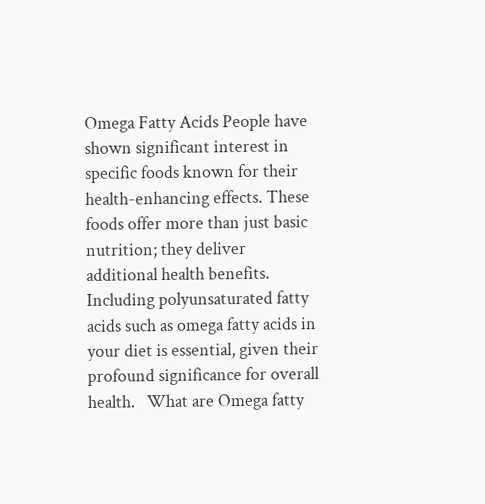Omega Fatty Acids People have shown significant interest in specific foods known for their health-enhancing effects. These foods offer more than just basic nutrition; they deliver additional health benefits. Including polyunsaturated fatty acids such as omega fatty acids in your diet is essential, given their profound significance for overall health.   What are Omega fatty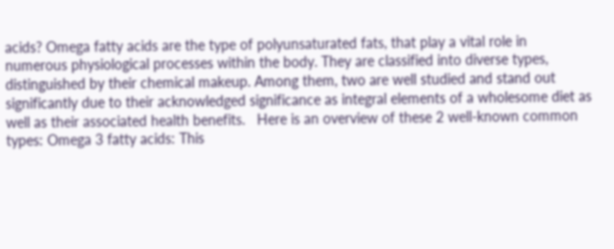acids? Omega fatty acids are the type of polyunsaturated fats, that play a vital role in numerous physiological processes within the body. They are classified into diverse types, distinguished by their chemical makeup. Among them, two are well studied and stand out significantly due to their acknowledged significance as integral elements of a wholesome diet as well as their associated health benefits.   Here is an overview of these 2 well-known common types: Omega 3 fatty acids: This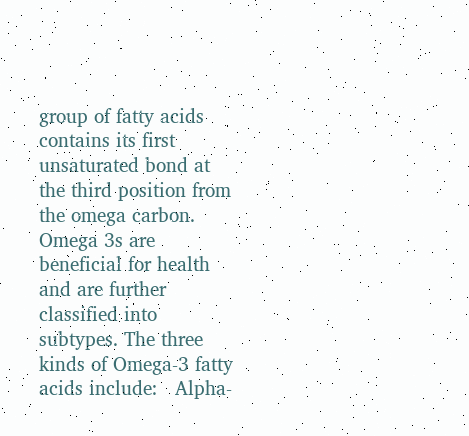group of fatty acids contains its first unsaturated bond at the third position from the omega carbon. Omega 3s are beneficial for health and are further classified into subtypes. The three kinds of Omega-3 fatty acids include:   Alpha-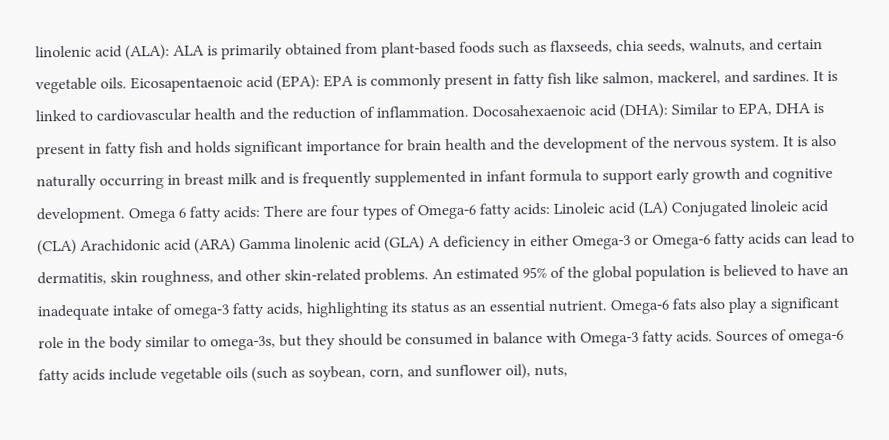linolenic acid (ALA): ALA is primarily obtained from plant-based foods such as flaxseeds, chia seeds, walnuts, and certain vegetable oils. Eicosapentaenoic acid (EPA): EPA is commonly present in fatty fish like salmon, mackerel, and sardines. It is linked to cardiovascular health and the reduction of inflammation. Docosahexaenoic acid (DHA): Similar to EPA, DHA is present in fatty fish and holds significant importance for brain health and the development of the nervous system. It is also naturally occurring in breast milk and is frequently supplemented in infant formula to support early growth and cognitive development. Omega 6 fatty acids: There are four types of Omega-6 fatty acids: Linoleic acid (LA) Conjugated linoleic acid (CLA) Arachidonic acid (ARA) Gamma linolenic acid (GLA) A deficiency in either Omega-3 or Omega-6 fatty acids can lead to dermatitis, skin roughness, and other skin-related problems. An estimated 95% of the global population is believed to have an inadequate intake of omega-3 fatty acids, highlighting its status as an essential nutrient. Omega-6 fats also play a significant role in the body similar to omega-3s, but they should be consumed in balance with Omega-3 fatty acids. Sources of omega-6 fatty acids include vegetable oils (such as soybean, corn, and sunflower oil), nuts,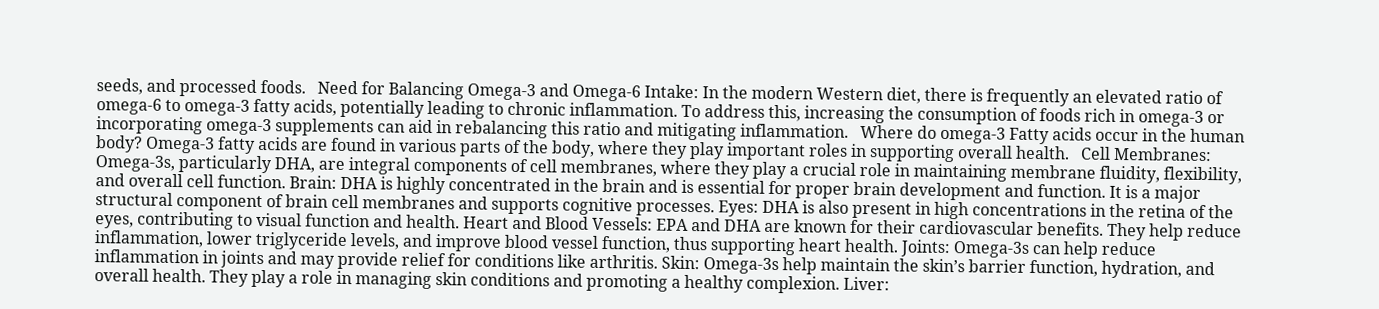seeds, and processed foods.   Need for Balancing Omega-3 and Omega-6 Intake: In the modern Western diet, there is frequently an elevated ratio of omega-6 to omega-3 fatty acids, potentially leading to chronic inflammation. To address this, increasing the consumption of foods rich in omega-3 or incorporating omega-3 supplements can aid in rebalancing this ratio and mitigating inflammation.   Where do omega-3 Fatty acids occur in the human body? Omega-3 fatty acids are found in various parts of the body, where they play important roles in supporting overall health.   Cell Membranes: Omega-3s, particularly DHA, are integral components of cell membranes, where they play a crucial role in maintaining membrane fluidity, flexibility, and overall cell function. Brain: DHA is highly concentrated in the brain and is essential for proper brain development and function. It is a major structural component of brain cell membranes and supports cognitive processes. Eyes: DHA is also present in high concentrations in the retina of the eyes, contributing to visual function and health. Heart and Blood Vessels: EPA and DHA are known for their cardiovascular benefits. They help reduce inflammation, lower triglyceride levels, and improve blood vessel function, thus supporting heart health. Joints: Omega-3s can help reduce inflammation in joints and may provide relief for conditions like arthritis. Skin: Omega-3s help maintain the skin’s barrier function, hydration, and overall health. They play a role in managing skin conditions and promoting a healthy complexion. Liver: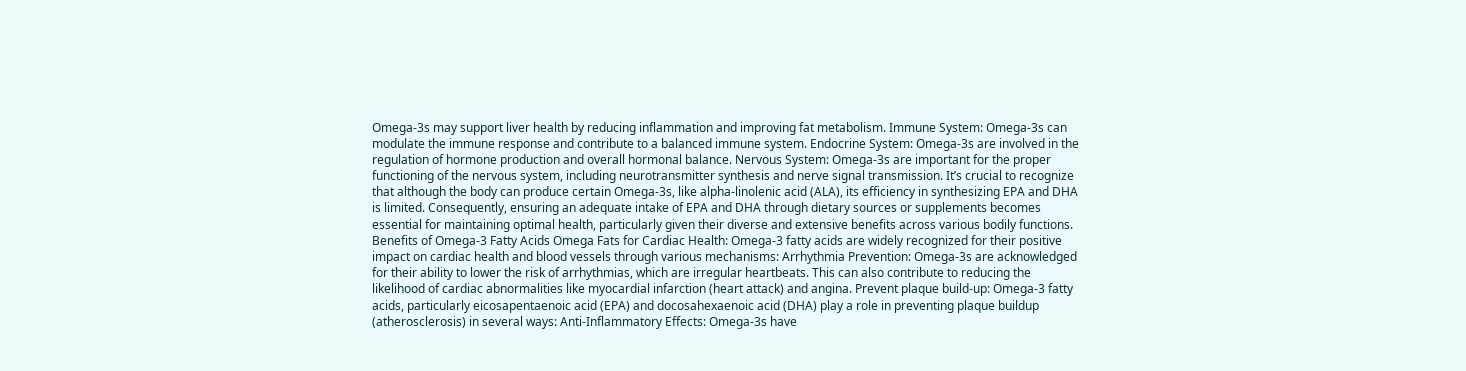Omega-3s may support liver health by reducing inflammation and improving fat metabolism. Immune System: Omega-3s can modulate the immune response and contribute to a balanced immune system. Endocrine System: Omega-3s are involved in the regulation of hormone production and overall hormonal balance. Nervous System: Omega-3s are important for the proper functioning of the nervous system, including neurotransmitter synthesis and nerve signal transmission. It’s crucial to recognize that although the body can produce certain Omega-3s, like alpha-linolenic acid (ALA), its efficiency in synthesizing EPA and DHA is limited. Consequently, ensuring an adequate intake of EPA and DHA through dietary sources or supplements becomes essential for maintaining optimal health, particularly given their diverse and extensive benefits across various bodily functions.   Benefits of Omega-3 Fatty Acids Omega Fats for Cardiac Health: Omega-3 fatty acids are widely recognized for their positive impact on cardiac health and blood vessels through various mechanisms: Arrhythmia Prevention: Omega-3s are acknowledged for their ability to lower the risk of arrhythmias, which are irregular heartbeats. This can also contribute to reducing the likelihood of cardiac abnormalities like myocardial infarction (heart attack) and angina. Prevent plaque build-up: Omega-3 fatty acids, particularly eicosapentaenoic acid (EPA) and docosahexaenoic acid (DHA) play a role in preventing plaque buildup (atherosclerosis) in several ways: Anti-Inflammatory Effects: Omega-3s have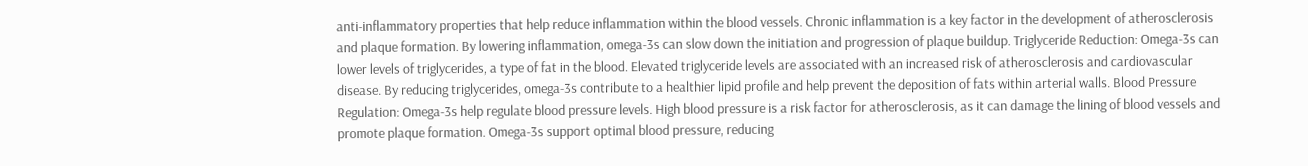anti-inflammatory properties that help reduce inflammation within the blood vessels. Chronic inflammation is a key factor in the development of atherosclerosis and plaque formation. By lowering inflammation, omega-3s can slow down the initiation and progression of plaque buildup. Triglyceride Reduction: Omega-3s can lower levels of triglycerides, a type of fat in the blood. Elevated triglyceride levels are associated with an increased risk of atherosclerosis and cardiovascular disease. By reducing triglycerides, omega-3s contribute to a healthier lipid profile and help prevent the deposition of fats within arterial walls. Blood Pressure Regulation: Omega-3s help regulate blood pressure levels. High blood pressure is a risk factor for atherosclerosis, as it can damage the lining of blood vessels and promote plaque formation. Omega-3s support optimal blood pressure, reducing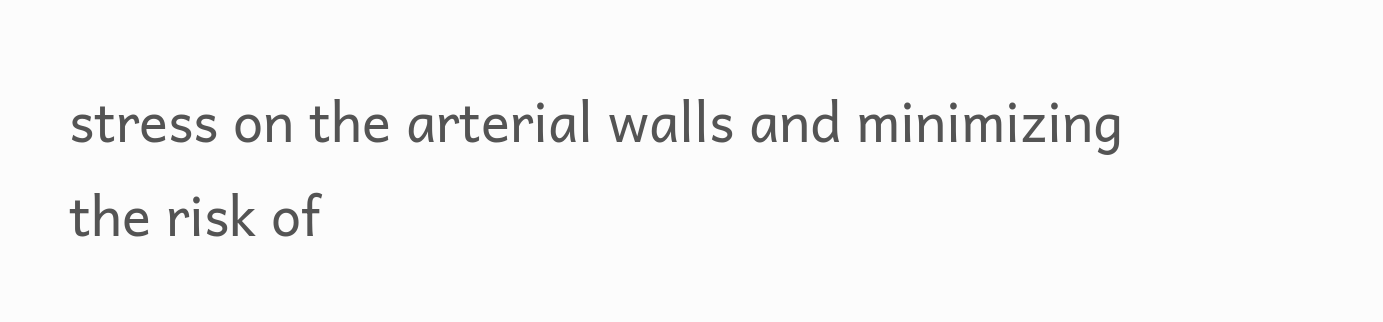stress on the arterial walls and minimizing the risk of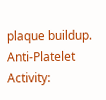plaque buildup. Anti-Platelet Activity: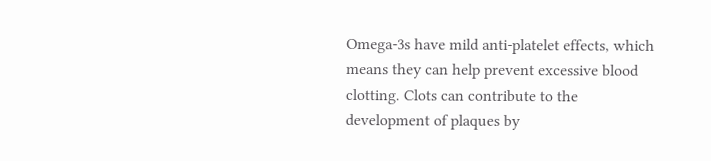Omega-3s have mild anti-platelet effects, which means they can help prevent excessive blood clotting. Clots can contribute to the development of plaques by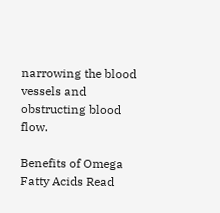narrowing the blood vessels and obstructing blood flow.

Benefits of Omega Fatty Acids Read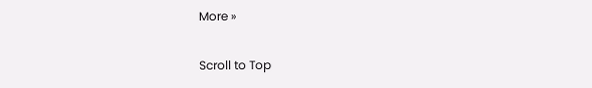More »

Scroll to Top